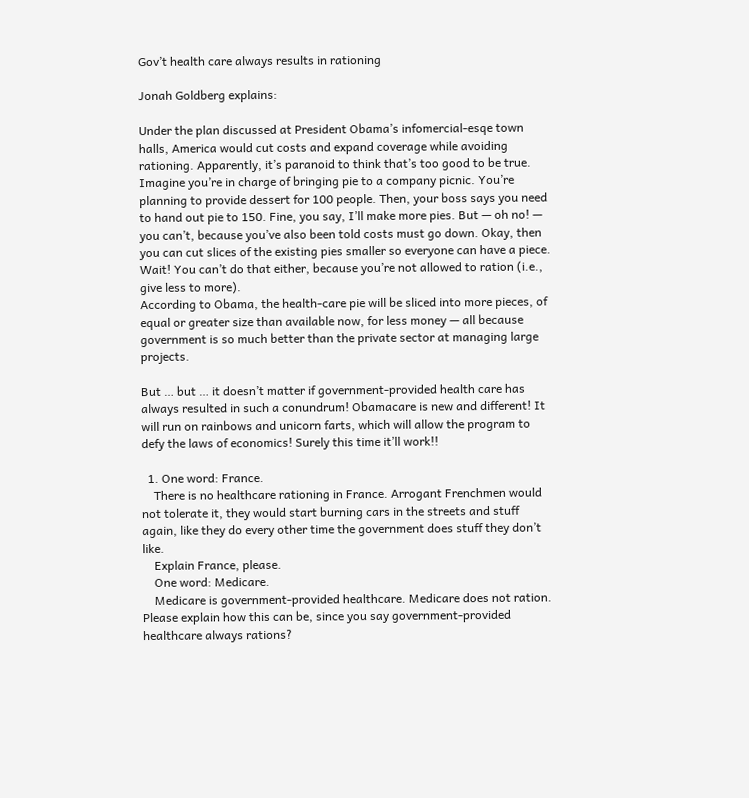Gov’t health care always results in rationing

Jonah Goldberg explains:

Under the plan discussed at President Obama’s infomercial-esqe town halls, America would cut costs and expand coverage while avoiding rationing. Apparently, it’s paranoid to think that’s too good to be true.
Imagine you’re in charge of bringing pie to a company picnic. You’re planning to provide dessert for 100 people. Then, your boss says you need to hand out pie to 150. Fine, you say, I’ll make more pies. But — oh no! — you can’t, because you’ve also been told costs must go down. Okay, then you can cut slices of the existing pies smaller so everyone can have a piece. Wait! You can’t do that either, because you’re not allowed to ration (i.e., give less to more).
According to Obama, the health-care pie will be sliced into more pieces, of equal or greater size than available now, for less money — all because government is so much better than the private sector at managing large projects.

But … but … it doesn’t matter if government-provided health care has always resulted in such a conundrum! Obamacare is new and different! It will run on rainbows and unicorn farts, which will allow the program to defy the laws of economics! Surely this time it’ll work!!

  1. One word: France.
    There is no healthcare rationing in France. Arrogant Frenchmen would not tolerate it, they would start burning cars in the streets and stuff again, like they do every other time the government does stuff they don’t like.
    Explain France, please.
    One word: Medicare.
    Medicare is government-provided healthcare. Medicare does not ration. Please explain how this can be, since you say government-provided healthcare always rations?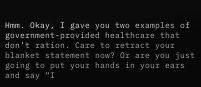Hmm. Okay, I gave you two examples of government-provided healthcare that don’t ration. Care to retract your blanket statement now? Or are you just going to put your hands in your ears and say “I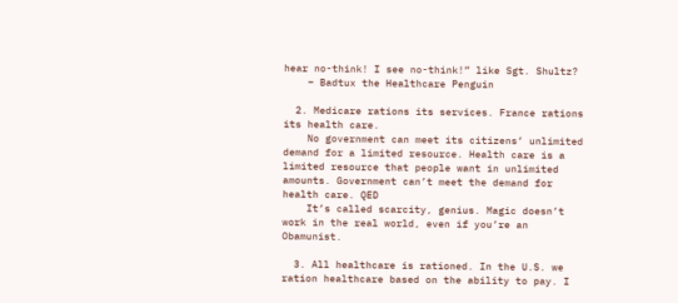hear no-think! I see no-think!” like Sgt. Shultz?
    – Badtux the Healthcare Penguin

  2. Medicare rations its services. France rations its health care.
    No government can meet its citizens’ unlimited demand for a limited resource. Health care is a limited resource that people want in unlimited amounts. Government can’t meet the demand for health care. QED
    It’s called scarcity, genius. Magic doesn’t work in the real world, even if you’re an Obamunist.

  3. All healthcare is rationed. In the U.S. we ration healthcare based on the ability to pay. I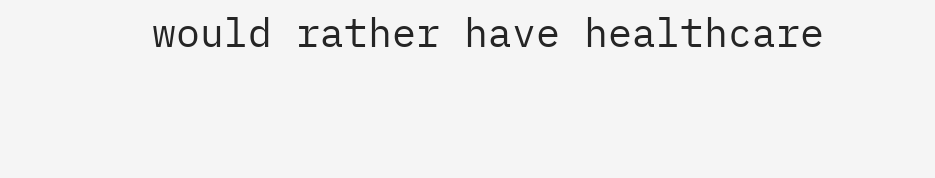would rather have healthcare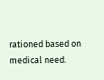rationed based on medical need.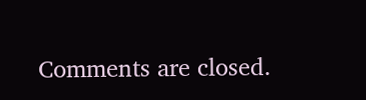Comments are closed.